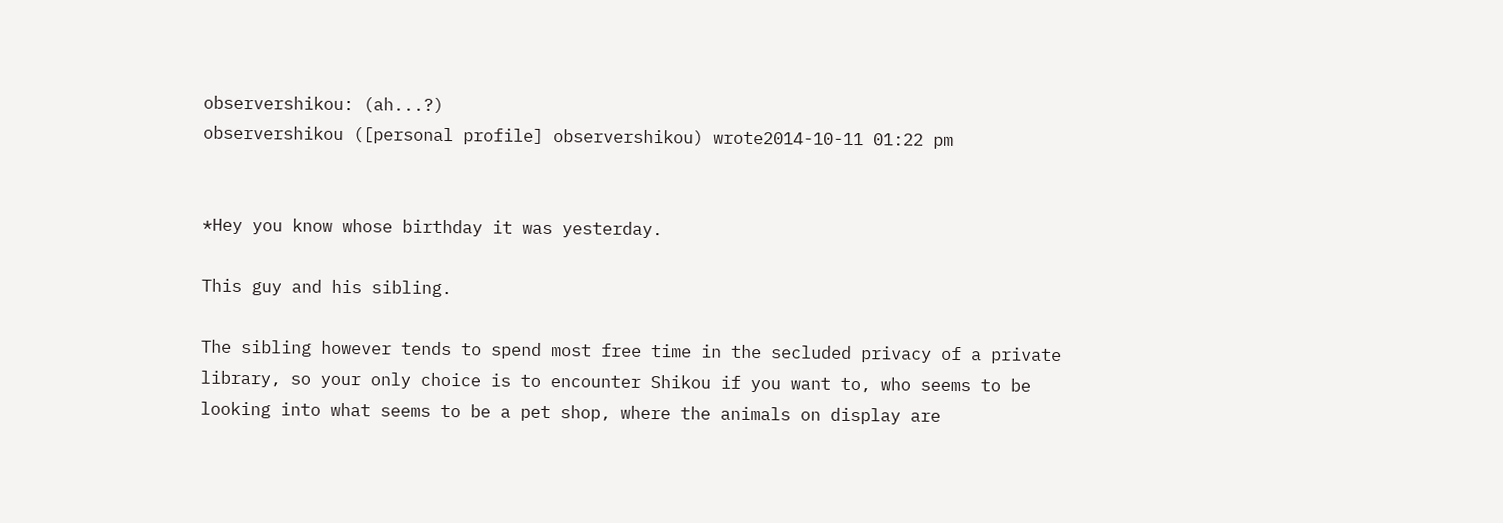observershikou: (ah...?)
observershikou ([personal profile] observershikou) wrote2014-10-11 01:22 pm


*Hey you know whose birthday it was yesterday.

This guy and his sibling.

The sibling however tends to spend most free time in the secluded privacy of a private library, so your only choice is to encounter Shikou if you want to, who seems to be looking into what seems to be a pet shop, where the animals on display are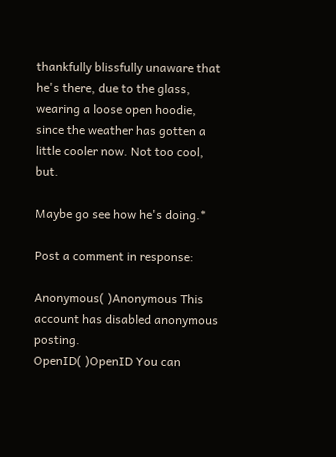thankfully blissfully unaware that he's there, due to the glass, wearing a loose open hoodie, since the weather has gotten a little cooler now. Not too cool, but.

Maybe go see how he's doing.*

Post a comment in response:

Anonymous( )Anonymous This account has disabled anonymous posting.
OpenID( )OpenID You can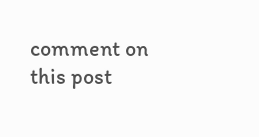comment on this post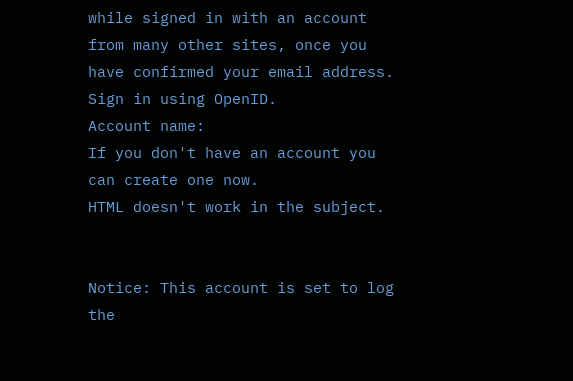while signed in with an account from many other sites, once you have confirmed your email address. Sign in using OpenID.
Account name:
If you don't have an account you can create one now.
HTML doesn't work in the subject.


Notice: This account is set to log the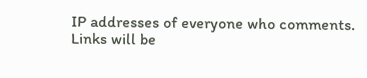IP addresses of everyone who comments.
Links will be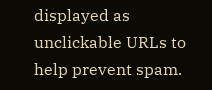displayed as unclickable URLs to help prevent spam.